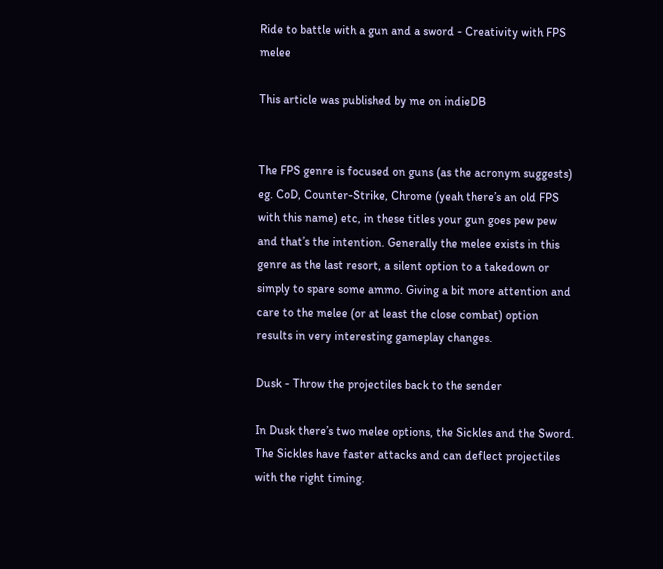Ride to battle with a gun and a sword - Creativity with FPS melee

This article was published by me on indieDB


The FPS genre is focused on guns (as the acronym suggests) eg. CoD, Counter-Strike, Chrome (yeah there’s an old FPS with this name) etc, in these titles your gun goes pew pew and that’s the intention. Generally the melee exists in this genre as the last resort, a silent option to a takedown or simply to spare some ammo. Giving a bit more attention and care to the melee (or at least the close combat) option results in very interesting gameplay changes.

Dusk - Throw the projectiles back to the sender

In Dusk there’s two melee options, the Sickles and the Sword. The Sickles have faster attacks and can deflect projectiles with the right timing.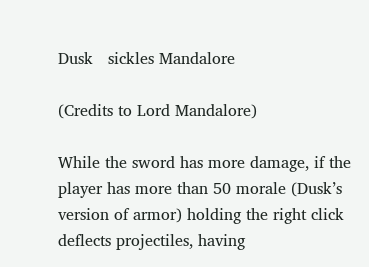Dusk   sickles Mandalore

(Credits to Lord Mandalore)

While the sword has more damage, if the player has more than 50 morale (Dusk’s version of armor) holding the right click deflects projectiles, having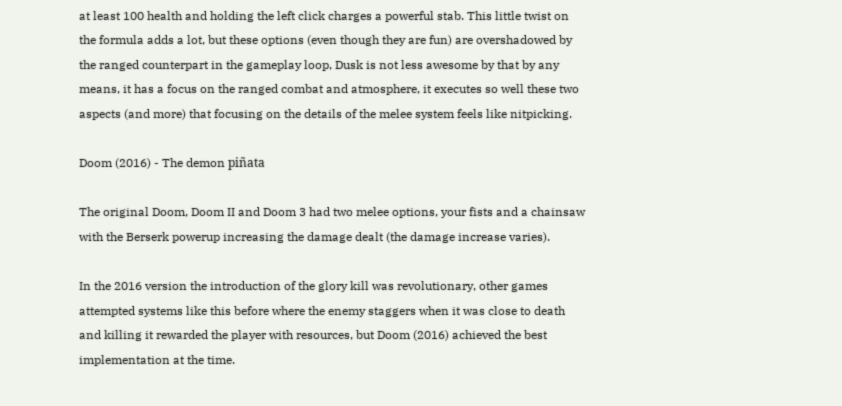at least 100 health and holding the left click charges a powerful stab. This little twist on the formula adds a lot, but these options (even though they are fun) are overshadowed by the ranged counterpart in the gameplay loop, Dusk is not less awesome by that by any means, it has a focus on the ranged combat and atmosphere, it executes so well these two aspects (and more) that focusing on the details of the melee system feels like nitpicking.

Doom (2016) - The demon piñata

The original Doom, Doom II and Doom 3 had two melee options, your fists and a chainsaw with the Berserk powerup increasing the damage dealt (the damage increase varies).

In the 2016 version the introduction of the glory kill was revolutionary, other games attempted systems like this before where the enemy staggers when it was close to death and killing it rewarded the player with resources, but Doom (2016) achieved the best implementation at the time.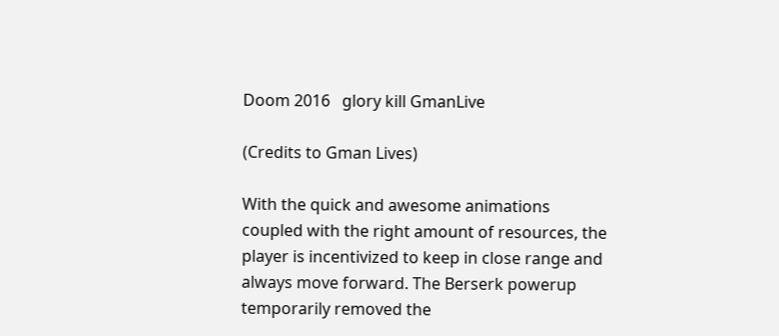Doom 2016   glory kill GmanLive

(Credits to Gman Lives)

With the quick and awesome animations coupled with the right amount of resources, the player is incentivized to keep in close range and always move forward. The Berserk powerup temporarily removed the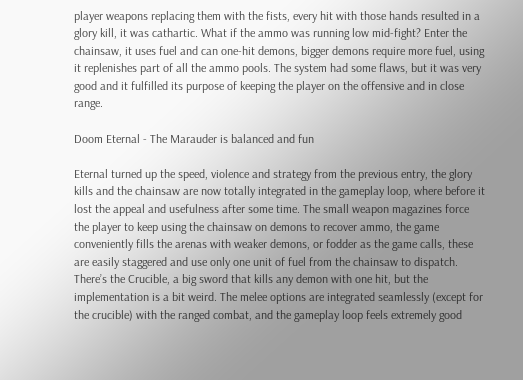player weapons replacing them with the fists, every hit with those hands resulted in a glory kill, it was cathartic. What if the ammo was running low mid-fight? Enter the chainsaw, it uses fuel and can one-hit demons, bigger demons require more fuel, using it replenishes part of all the ammo pools. The system had some flaws, but it was very good and it fulfilled its purpose of keeping the player on the offensive and in close range.

Doom Eternal - The Marauder is balanced and fun

Eternal turned up the speed, violence and strategy from the previous entry, the glory kills and the chainsaw are now totally integrated in the gameplay loop, where before it lost the appeal and usefulness after some time. The small weapon magazines force the player to keep using the chainsaw on demons to recover ammo, the game conveniently fills the arenas with weaker demons, or fodder as the game calls, these are easily staggered and use only one unit of fuel from the chainsaw to dispatch. There’s the Crucible, a big sword that kills any demon with one hit, but the implementation is a bit weird. The melee options are integrated seamlessly (except for the crucible) with the ranged combat, and the gameplay loop feels extremely good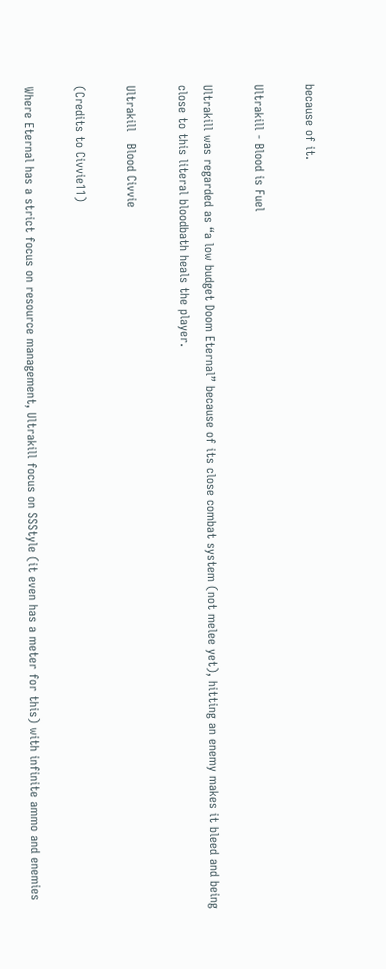because of it.

Ultrakill - Blood is Fuel

Ultrakill was regarded as “a low budget Doom Eternal” because of its close combat system (not melee yet), hitting an enemy makes it bleed and being close to this literal bloodbath heals the player.

Ultrakill   Blood Civvie

(Credits to Civvie11)

Where Eternal has a strict focus on resource management, Ultrakill focus on SSStyle (it even has a meter for this) with infinite ammo and enemies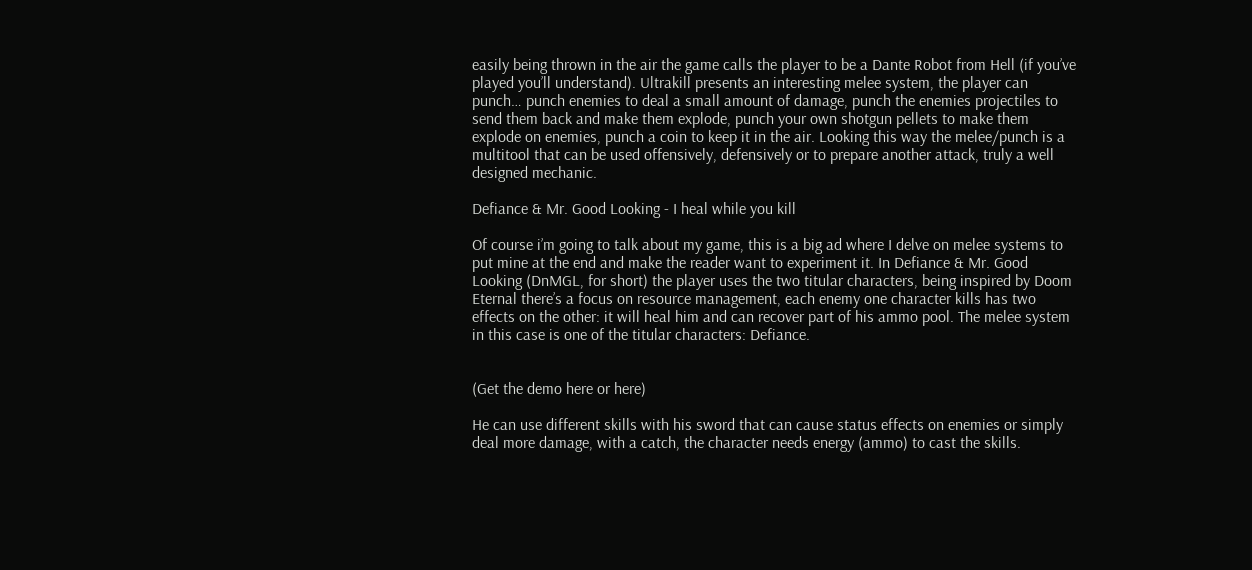easily being thrown in the air the game calls the player to be a Dante Robot from Hell (if you’ve played you’ll understand). Ultrakill presents an interesting melee system, the player can punch… punch enemies to deal a small amount of damage, punch the enemies projectiles to send them back and make them explode, punch your own shotgun pellets to make them explode on enemies, punch a coin to keep it in the air. Looking this way the melee/punch is a multitool that can be used offensively, defensively or to prepare another attack, truly a well designed mechanic.

Defiance & Mr. Good Looking - I heal while you kill

Of course i’m going to talk about my game, this is a big ad where I delve on melee systems to put mine at the end and make the reader want to experiment it. In Defiance & Mr. Good Looking (DnMGL, for short) the player uses the two titular characters, being inspired by Doom Eternal there’s a focus on resource management, each enemy one character kills has two effects on the other: it will heal him and can recover part of his ammo pool. The melee system in this case is one of the titular characters: Defiance.


(Get the demo here or here)

He can use different skills with his sword that can cause status effects on enemies or simply deal more damage, with a catch, the character needs energy (ammo) to cast the skills.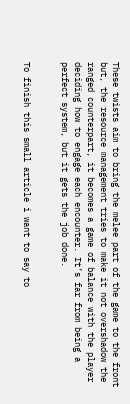These twists aim to bring the melee part of the game to the front but, the resource management tries to make it not overshadow the ranged counterpart, it becomes a game of balance with the player deciding how to engage each encounter. It’s far from being a perfect system, but it gets the job done.


To finish this small article i want to say to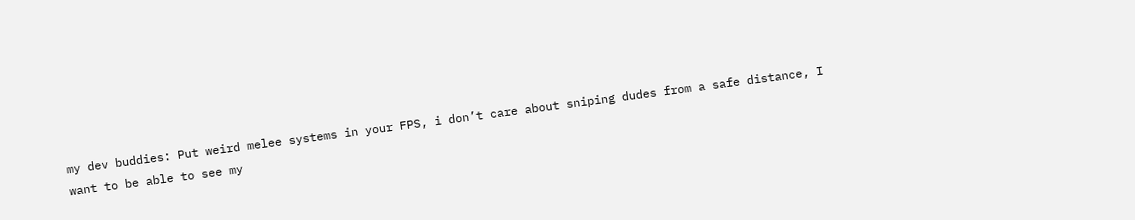my dev buddies: Put weird melee systems in your FPS, i don’t care about sniping dudes from a safe distance, I want to be able to see my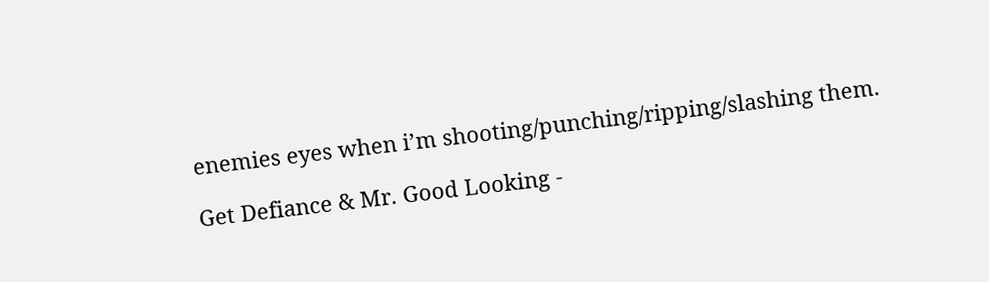enemies eyes when i’m shooting/punching/ripping/slashing them.

Get Defiance & Mr. Good Looking -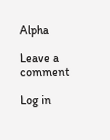Alpha

Leave a comment

Log in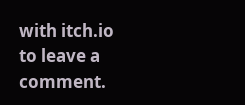with itch.io to leave a comment.